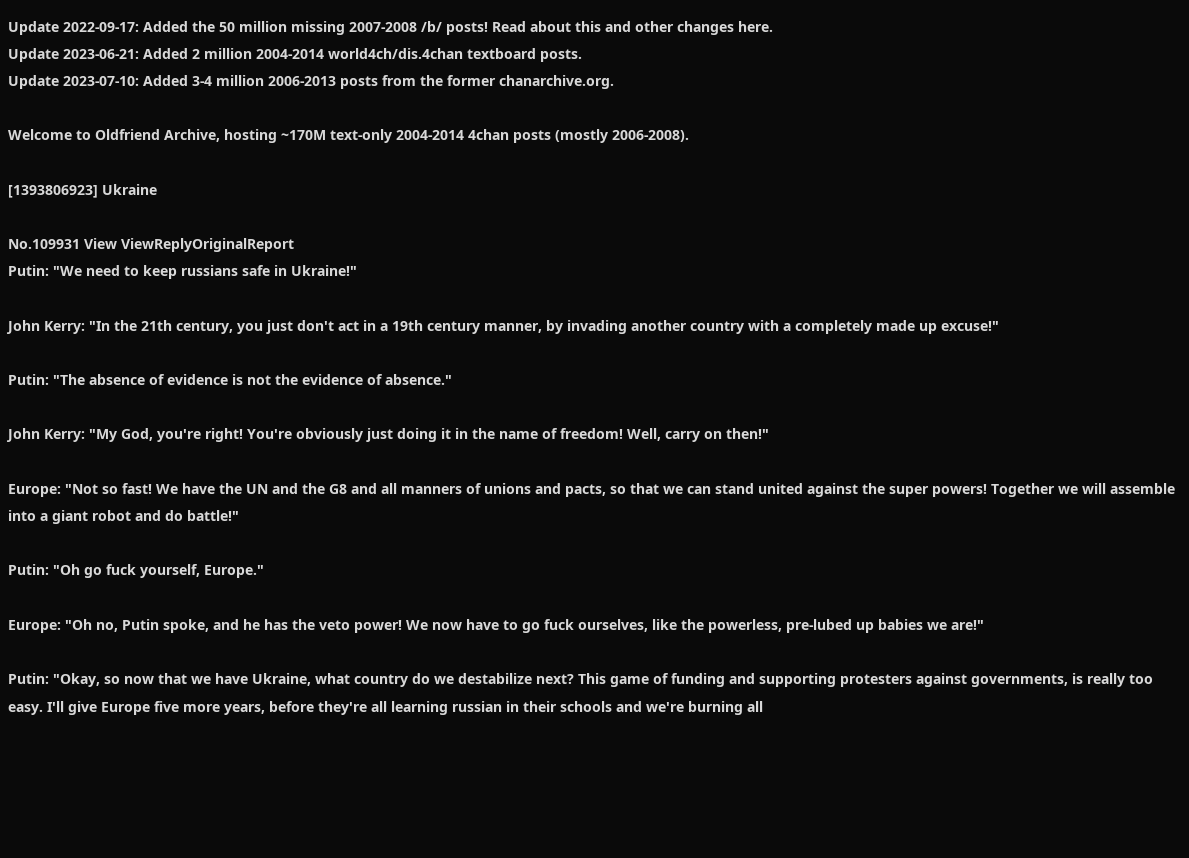Update 2022-09-17: Added the 50 million missing 2007-2008 /b/ posts! Read about this and other changes here.
Update 2023-06-21: Added 2 million 2004-2014 world4ch/dis.4chan textboard posts.
Update 2023-07-10: Added 3-4 million 2006-2013 posts from the former chanarchive.org.

Welcome to Oldfriend Archive, hosting ~170M text-only 2004-2014 4chan posts (mostly 2006-2008).

[1393806923] Ukraine

No.109931 View ViewReplyOriginalReport
Putin: "We need to keep russians safe in Ukraine!"

John Kerry: "In the 21th century, you just don't act in a 19th century manner, by invading another country with a completely made up excuse!"

Putin: "The absence of evidence is not the evidence of absence."

John Kerry: "My God, you're right! You're obviously just doing it in the name of freedom! Well, carry on then!"

Europe: "Not so fast! We have the UN and the G8 and all manners of unions and pacts, so that we can stand united against the super powers! Together we will assemble into a giant robot and do battle!"

Putin: "Oh go fuck yourself, Europe."

Europe: "Oh no, Putin spoke, and he has the veto power! We now have to go fuck ourselves, like the powerless, pre-lubed up babies we are!"

Putin: "Okay, so now that we have Ukraine, what country do we destabilize next? This game of funding and supporting protesters against governments, is really too easy. I'll give Europe five more years, before they're all learning russian in their schools and we're burning all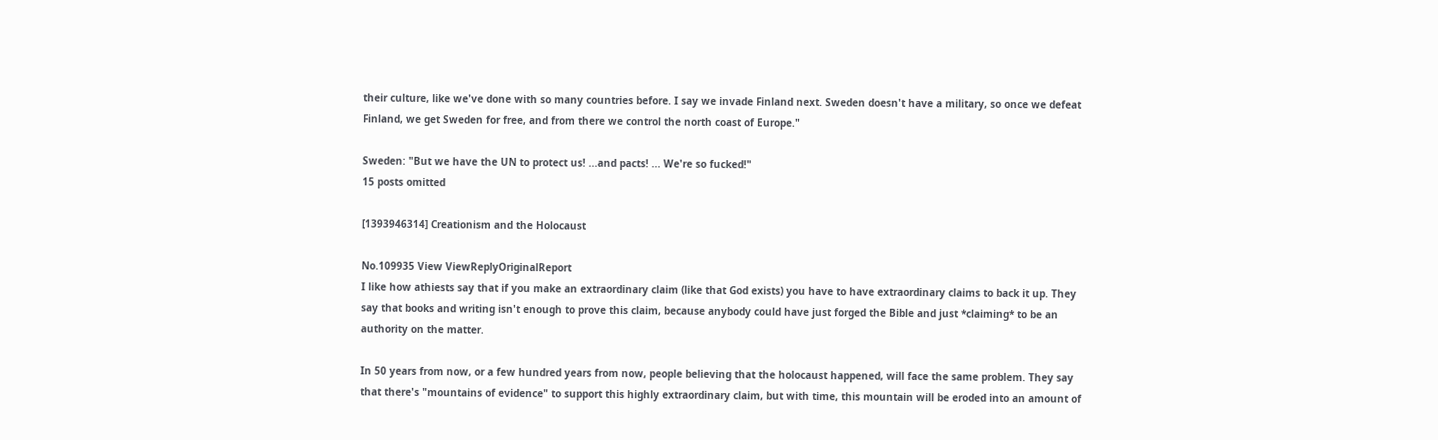their culture, like we've done with so many countries before. I say we invade Finland next. Sweden doesn't have a military, so once we defeat Finland, we get Sweden for free, and from there we control the north coast of Europe."

Sweden: "But we have the UN to protect us! ...and pacts! ... We're so fucked!"
15 posts omitted

[1393946314] Creationism and the Holocaust

No.109935 View ViewReplyOriginalReport
I like how athiests say that if you make an extraordinary claim (like that God exists) you have to have extraordinary claims to back it up. They say that books and writing isn't enough to prove this claim, because anybody could have just forged the Bible and just *claiming* to be an authority on the matter.

In 50 years from now, or a few hundred years from now, people believing that the holocaust happened, will face the same problem. They say that there's "mountains of evidence" to support this highly extraordinary claim, but with time, this mountain will be eroded into an amount of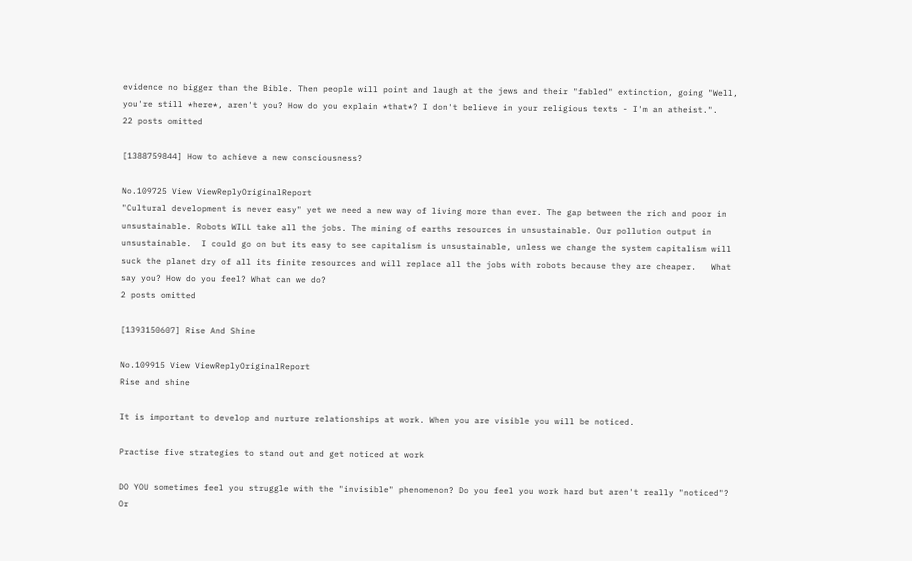evidence no bigger than the Bible. Then people will point and laugh at the jews and their "fabled" extinction, going "Well, you're still *here*, aren't you? How do you explain *that*? I don't believe in your religious texts - I'm an atheist.".
22 posts omitted

[1388759844] How to achieve a new consciousness?

No.109725 View ViewReplyOriginalReport
"Cultural development is never easy" yet we need a new way of living more than ever. The gap between the rich and poor in unsustainable. Robots WILL take all the jobs. The mining of earths resources in unsustainable. Our pollution output in unsustainable.  I could go on but its easy to see capitalism is unsustainable, unless we change the system capitalism will suck the planet dry of all its finite resources and will replace all the jobs with robots because they are cheaper.   What say you? How do you feel? What can we do?
2 posts omitted

[1393150607] Rise And Shine

No.109915 View ViewReplyOriginalReport
Rise and shine

It is important to develop and nurture relationships at work. When you are visible you will be noticed.

Practise five strategies to stand out and get noticed at work

DO YOU sometimes feel you struggle with the "invisible" phenomenon? Do you feel you work hard but aren't really "noticed"? Or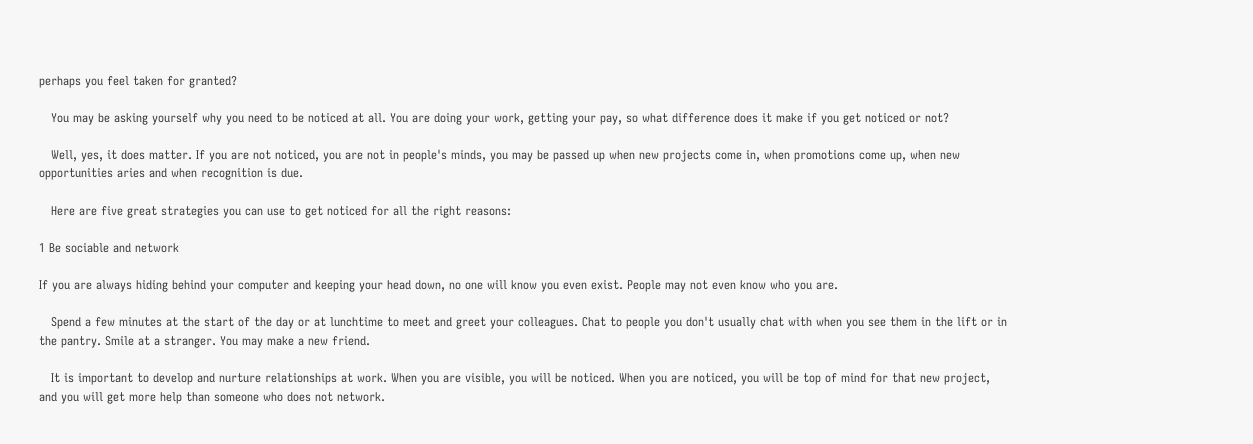perhaps you feel taken for granted?

   You may be asking yourself why you need to be noticed at all. You are doing your work, getting your pay, so what difference does it make if you get noticed or not?

   Well, yes, it does matter. If you are not noticed, you are not in people's minds, you may be passed up when new projects come in, when promotions come up, when new opportunities aries and when recognition is due.

   Here are five great strategies you can use to get noticed for all the right reasons:

1 Be sociable and network

If you are always hiding behind your computer and keeping your head down, no one will know you even exist. People may not even know who you are.

   Spend a few minutes at the start of the day or at lunchtime to meet and greet your colleagues. Chat to people you don't usually chat with when you see them in the lift or in the pantry. Smile at a stranger. You may make a new friend.

   It is important to develop and nurture relationships at work. When you are visible, you will be noticed. When you are noticed, you will be top of mind for that new project, and you will get more help than someone who does not network.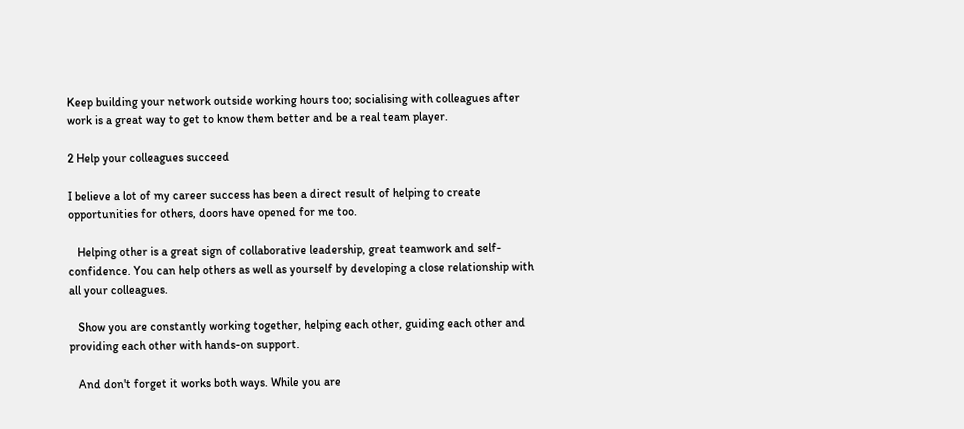Keep building your network outside working hours too; socialising with colleagues after work is a great way to get to know them better and be a real team player.

2 Help your colleagues succeed

I believe a lot of my career success has been a direct result of helping to create opportunities for others, doors have opened for me too.

   Helping other is a great sign of collaborative leadership, great teamwork and self-confidence. You can help others as well as yourself by developing a close relationship with all your colleagues.

   Show you are constantly working together, helping each other, guiding each other and providing each other with hands-on support.

   And don't forget it works both ways. While you are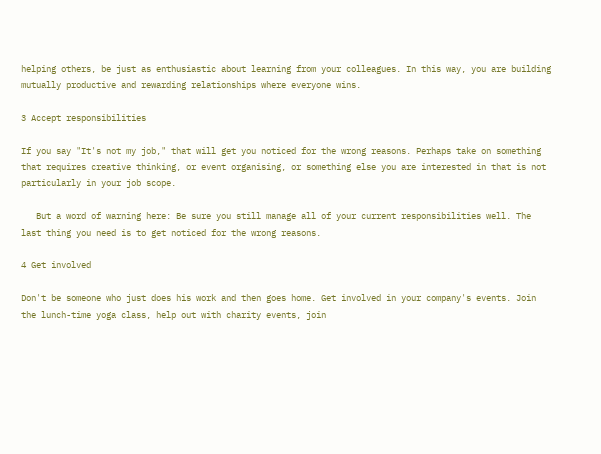helping others, be just as enthusiastic about learning from your colleagues. In this way, you are building mutually productive and rewarding relationships where everyone wins.

3 Accept responsibilities

If you say "It's not my job," that will get you noticed for the wrong reasons. Perhaps take on something that requires creative thinking, or event organising, or something else you are interested in that is not particularly in your job scope.

   But a word of warning here: Be sure you still manage all of your current responsibilities well. The last thing you need is to get noticed for the wrong reasons.

4 Get involved

Don't be someone who just does his work and then goes home. Get involved in your company's events. Join the lunch-time yoga class, help out with charity events, join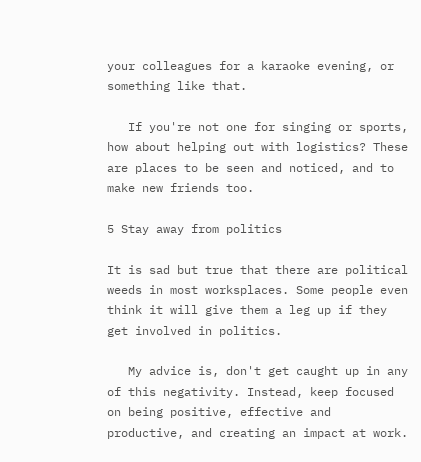your colleagues for a karaoke evening, or something like that.

   If you're not one for singing or sports, how about helping out with logistics? These are places to be seen and noticed, and to make new friends too.

5 Stay away from politics

It is sad but true that there are political weeds in most worksplaces. Some people even think it will give them a leg up if they get involved in politics.

   My advice is, don't get caught up in any of this negativity. Instead, keep focused on being positive, effective and productive, and creating an impact at work.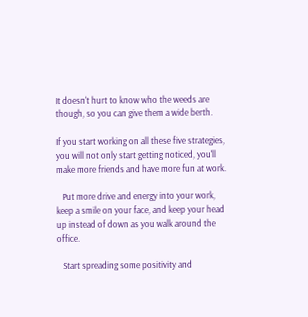It doesn't hurt to know who the weeds are though, so you can give them a wide berth.

If you start working on all these five strategies, you will not only start getting noticed, you'll make more friends and have more fun at work.

   Put more drive and energy into your work, keep a smile on your face, and keep your head up instead of down as you walk around the office.

   Start spreading some positivity and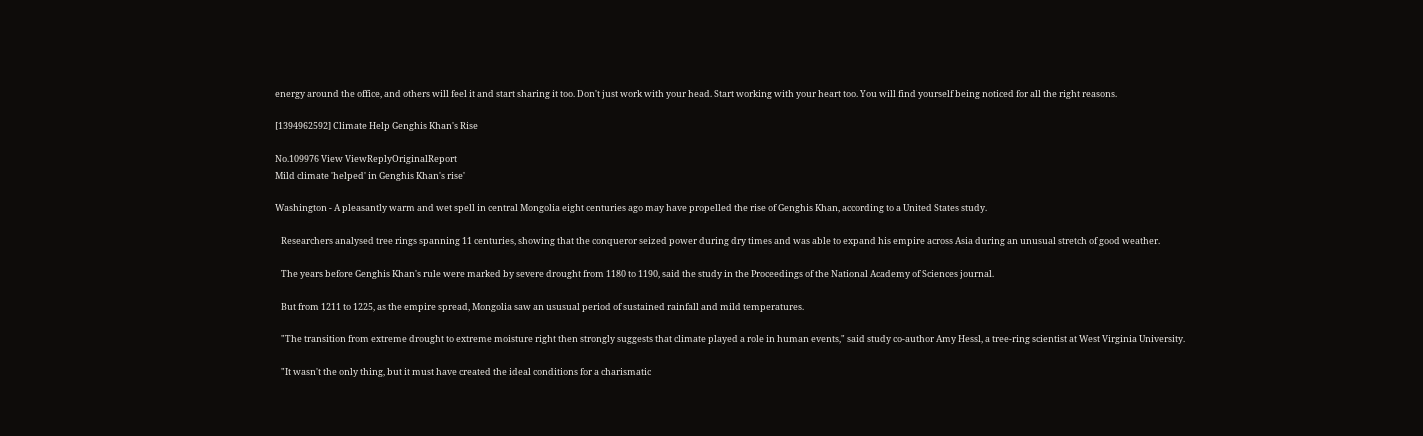energy around the office, and others will feel it and start sharing it too. Don't just work with your head. Start working with your heart too. You will find yourself being noticed for all the right reasons.

[1394962592] Climate Help Genghis Khan's Rise

No.109976 View ViewReplyOriginalReport
Mild climate 'helped' in Genghis Khan's rise'

Washington - A pleasantly warm and wet spell in central Mongolia eight centuries ago may have propelled the rise of Genghis Khan, according to a United States study.

   Researchers analysed tree rings spanning 11 centuries, showing that the conqueror seized power during dry times and was able to expand his empire across Asia during an unusual stretch of good weather.

   The years before Genghis Khan's rule were marked by severe drought from 1180 to 1190, said the study in the Proceedings of the National Academy of Sciences journal.

   But from 1211 to 1225, as the empire spread, Mongolia saw an ususual period of sustained rainfall and mild temperatures.

   "The transition from extreme drought to extreme moisture right then strongly suggests that climate played a role in human events," said study co-author Amy Hessl, a tree-ring scientist at West Virginia University.

   "It wasn't the only thing, but it must have created the ideal conditions for a charismatic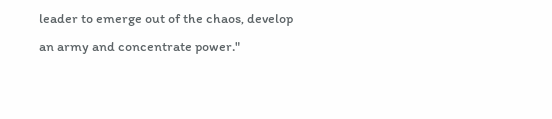leader to emerge out of the chaos, develop an army and concentrate power."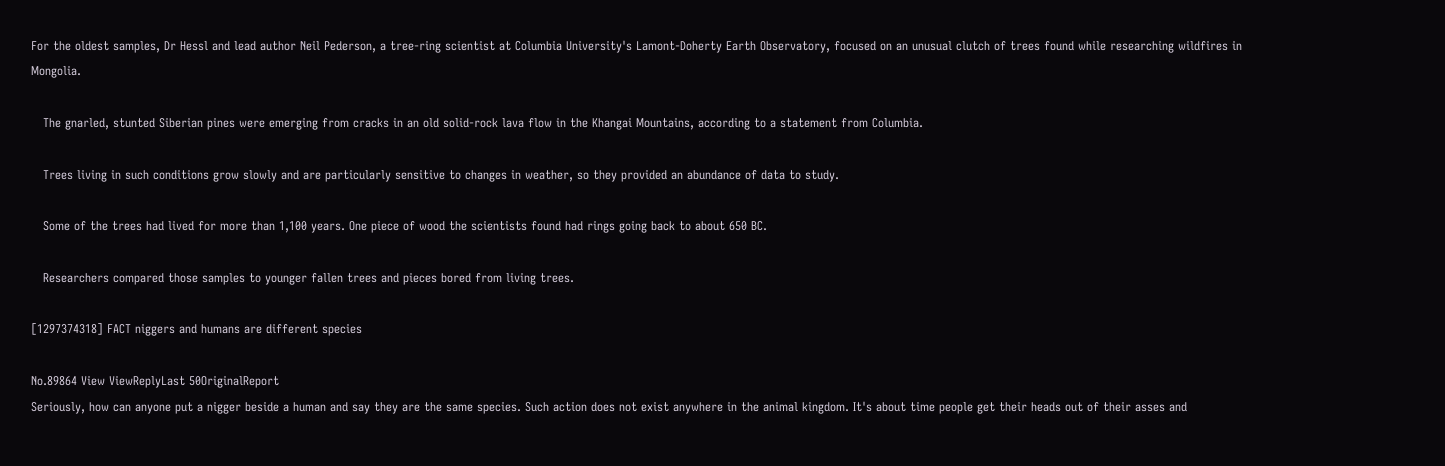For the oldest samples, Dr Hessl and lead author Neil Pederson, a tree-ring scientist at Columbia University's Lamont-Doherty Earth Observatory, focused on an unusual clutch of trees found while researching wildfires in Mongolia.

   The gnarled, stunted Siberian pines were emerging from cracks in an old solid-rock lava flow in the Khangai Mountains, according to a statement from Columbia.

   Trees living in such conditions grow slowly and are particularly sensitive to changes in weather, so they provided an abundance of data to study.

   Some of the trees had lived for more than 1,100 years. One piece of wood the scientists found had rings going back to about 650 BC.

   Researchers compared those samples to younger fallen trees and pieces bored from living trees.

[1297374318] FACT niggers and humans are different species

No.89864 View ViewReplyLast 50OriginalReport
Seriously, how can anyone put a nigger beside a human and say they are the same species. Such action does not exist anywhere in the animal kingdom. It's about time people get their heads out of their asses and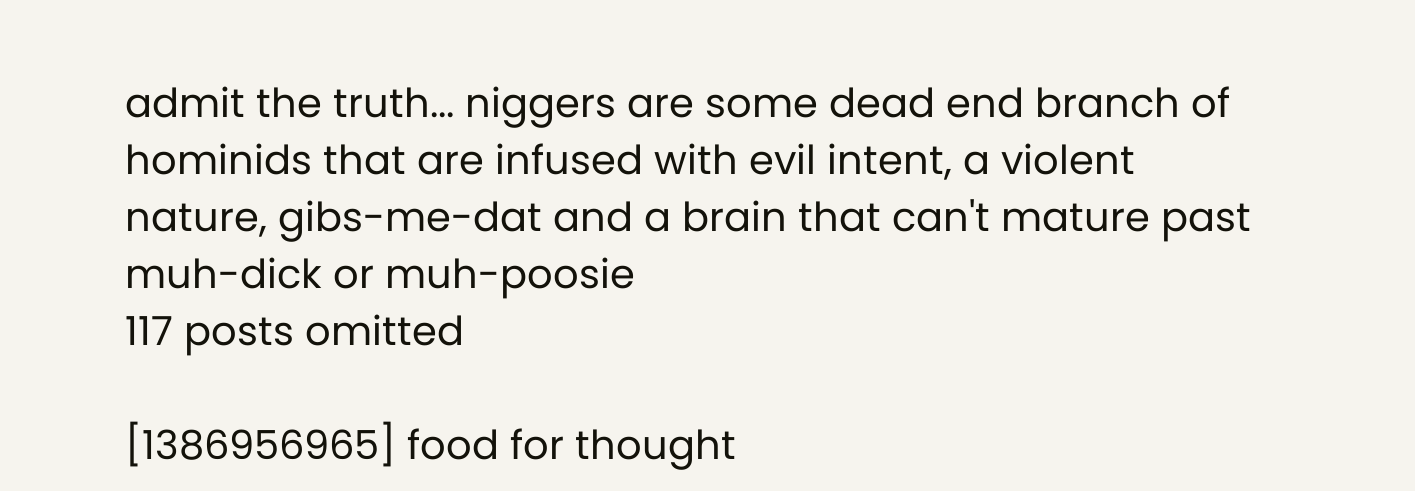admit the truth... niggers are some dead end branch of hominids that are infused with evil intent, a violent nature, gibs-me-dat and a brain that can't mature past muh-dick or muh-poosie
117 posts omitted

[1386956965] food for thought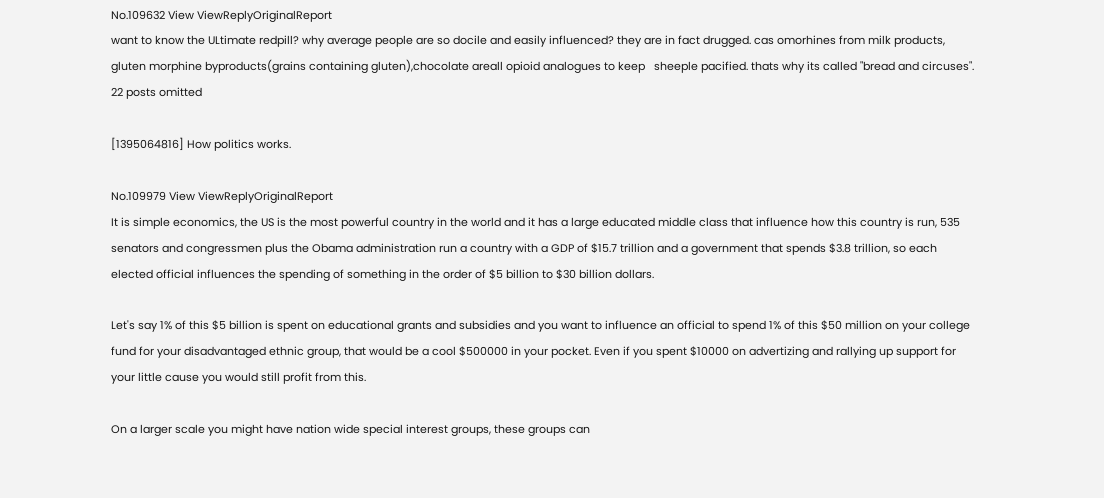No.109632 View ViewReplyOriginalReport
want to know the ULtimate redpill? why average people are so docile and easily influenced? they are in fact drugged. cas omorhines from milk products, gluten morphine byproducts(grains containing gluten),chocolate areall opioid analogues to keep   sheeple pacified. thats why its called "bread and circuses".
22 posts omitted

[1395064816] How politics works.

No.109979 View ViewReplyOriginalReport
It is simple economics, the US is the most powerful country in the world and it has a large educated middle class that influence how this country is run, 535 senators and congressmen plus the Obama administration run a country with a GDP of $15.7 trillion and a government that spends $3.8 trillion, so each elected official influences the spending of something in the order of $5 billion to $30 billion dollars.

Let's say 1% of this $5 billion is spent on educational grants and subsidies and you want to influence an official to spend 1% of this $50 million on your college fund for your disadvantaged ethnic group, that would be a cool $500000 in your pocket. Even if you spent $10000 on advertizing and rallying up support for your little cause you would still profit from this.

On a larger scale you might have nation wide special interest groups, these groups can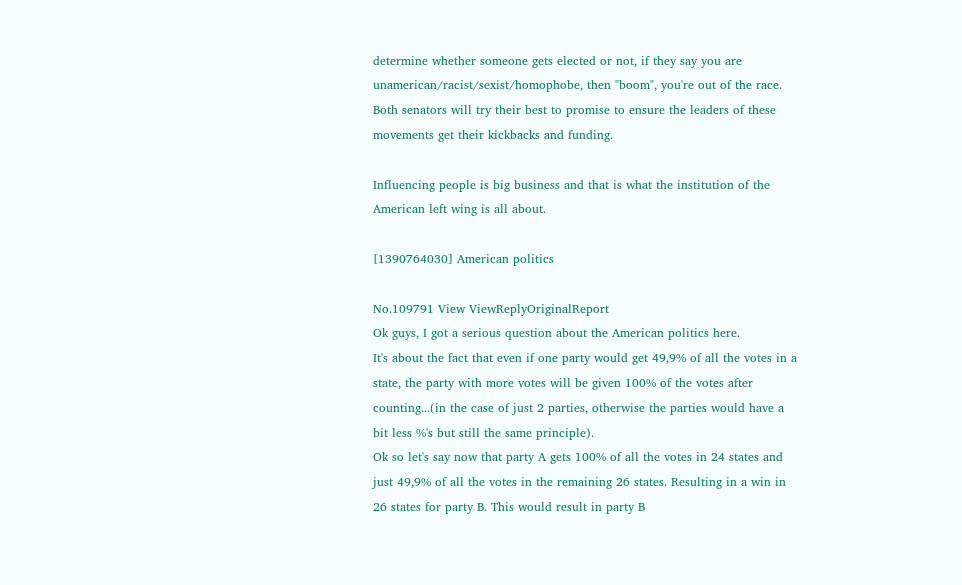determine whether someone gets elected or not, if they say you are unamerican/racist/sexist/homophobe, then "boom", you're out of the race. Both senators will try their best to promise to ensure the leaders of these movements get their kickbacks and funding.

Influencing people is big business and that is what the institution of the American left wing is all about.

[1390764030] American politics

No.109791 View ViewReplyOriginalReport
Ok guys, I got a serious question about the American politics here.
It's about the fact that even if one party would get 49,9% of all the votes in a state, the party with more votes will be given 100% of the votes after counting...(in the case of just 2 parties, otherwise the parties would have a bit less %'s but still the same principle).
Ok so let's say now that party A gets 100% of all the votes in 24 states and just 49,9% of all the votes in the remaining 26 states. Resulting in a win in 26 states for party B. This would result in party B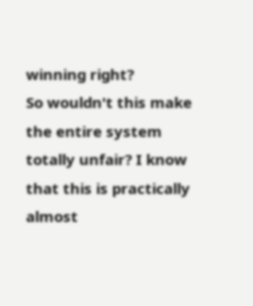winning right?
So wouldn't this make the entire system totally unfair? I know that this is practically almost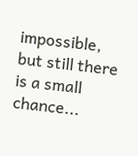impossible, but still there is a small chance...